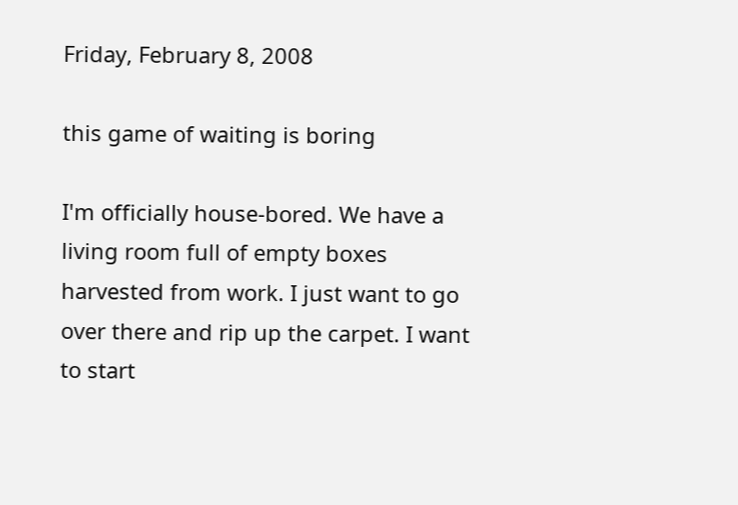Friday, February 8, 2008

this game of waiting is boring

I'm officially house-bored. We have a living room full of empty boxes harvested from work. I just want to go over there and rip up the carpet. I want to start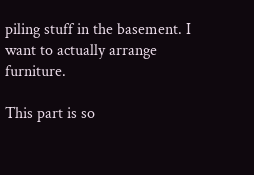piling stuff in the basement. I want to actually arrange furniture.

This part is so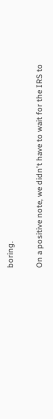boring.

On a positive note, we didn't have to wait for the IRS to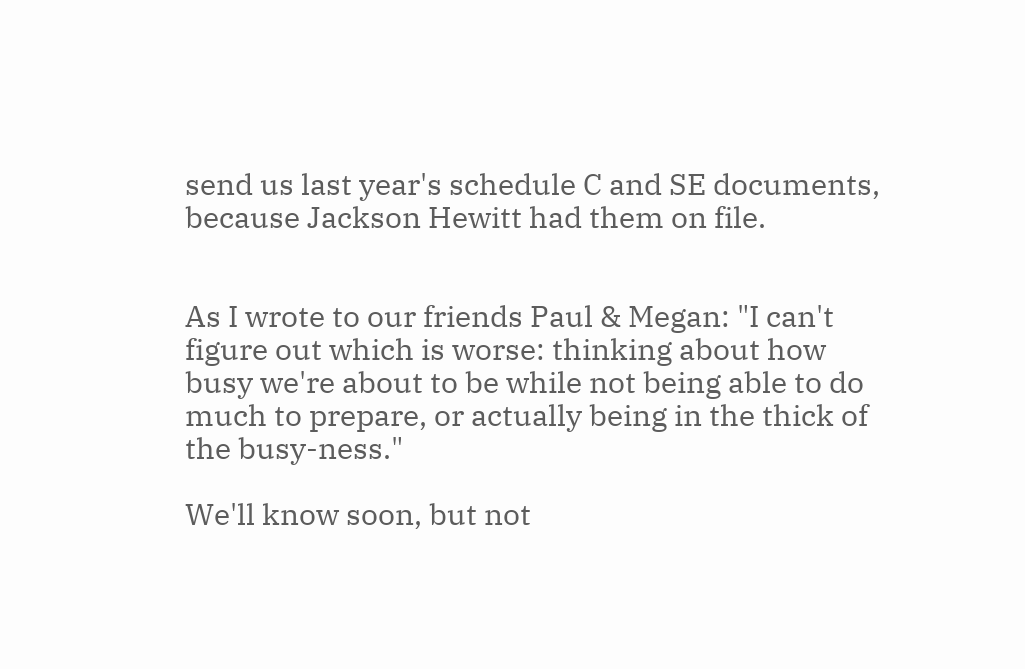send us last year's schedule C and SE documents, because Jackson Hewitt had them on file.


As I wrote to our friends Paul & Megan: "I can't figure out which is worse: thinking about how busy we're about to be while not being able to do much to prepare, or actually being in the thick of the busy-ness."

We'll know soon, but not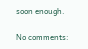soon enough.

No comments: